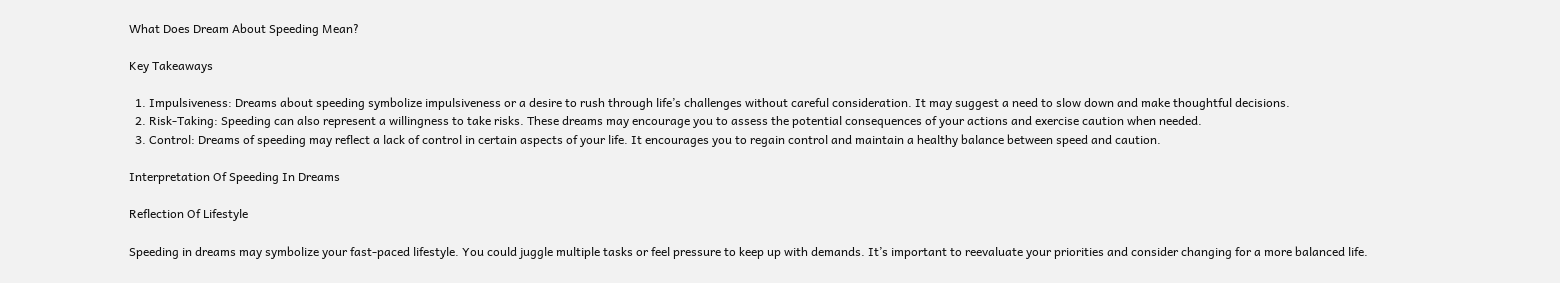What Does Dream About Speeding Mean?

Key Takeaways

  1. Impulsiveness: Dreams about speeding symbolize impulsiveness or a desire to rush through life’s challenges without careful consideration. It may suggest a need to slow down and make thoughtful decisions.
  2. Risk-Taking: Speeding can also represent a willingness to take risks. These dreams may encourage you to assess the potential consequences of your actions and exercise caution when needed.
  3. Control: Dreams of speeding may reflect a lack of control in certain aspects of your life. It encourages you to regain control and maintain a healthy balance between speed and caution.

Interpretation Of Speeding In Dreams

Reflection Of Lifestyle

Speeding in dreams may symbolize your fast-paced lifestyle. You could juggle multiple tasks or feel pressure to keep up with demands. It’s important to reevaluate your priorities and consider changing for a more balanced life.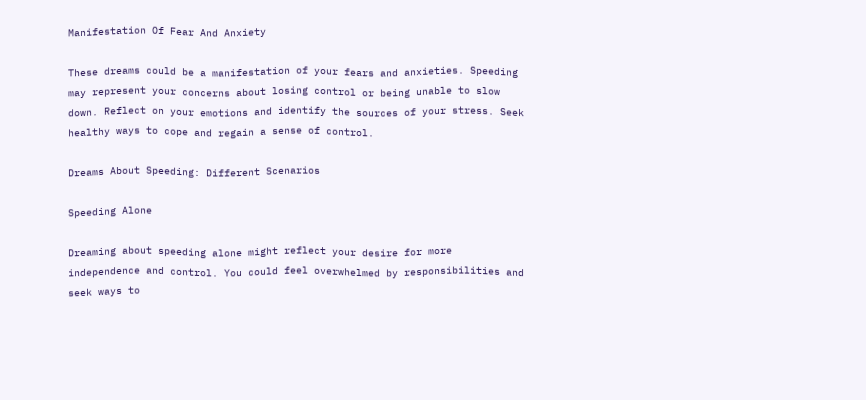Manifestation Of Fear And Anxiety

These dreams could be a manifestation of your fears and anxieties. Speeding may represent your concerns about losing control or being unable to slow down. Reflect on your emotions and identify the sources of your stress. Seek healthy ways to cope and regain a sense of control.

Dreams About Speeding: Different Scenarios

Speeding Alone

Dreaming about speeding alone might reflect your desire for more independence and control. You could feel overwhelmed by responsibilities and seek ways to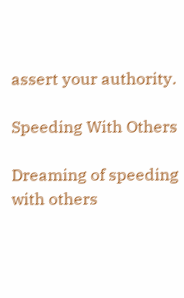assert your authority.

Speeding With Others

Dreaming of speeding with others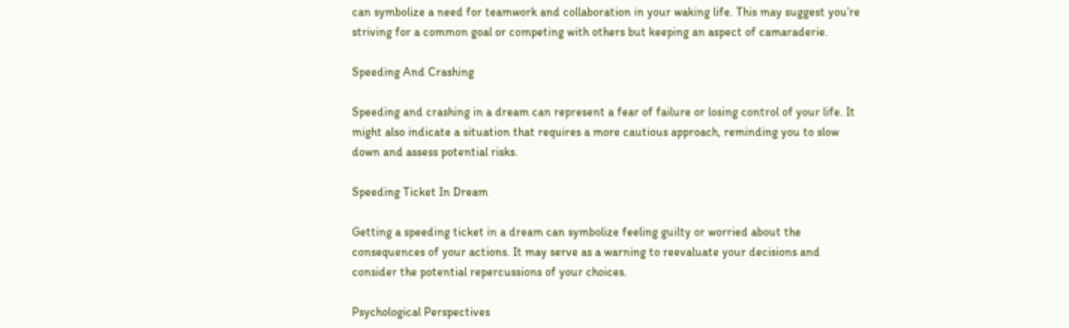can symbolize a need for teamwork and collaboration in your waking life. This may suggest you’re striving for a common goal or competing with others but keeping an aspect of camaraderie.

Speeding And Crashing

Speeding and crashing in a dream can represent a fear of failure or losing control of your life. It might also indicate a situation that requires a more cautious approach, reminding you to slow down and assess potential risks.

Speeding Ticket In Dream

Getting a speeding ticket in a dream can symbolize feeling guilty or worried about the consequences of your actions. It may serve as a warning to reevaluate your decisions and consider the potential repercussions of your choices.

Psychological Perspectives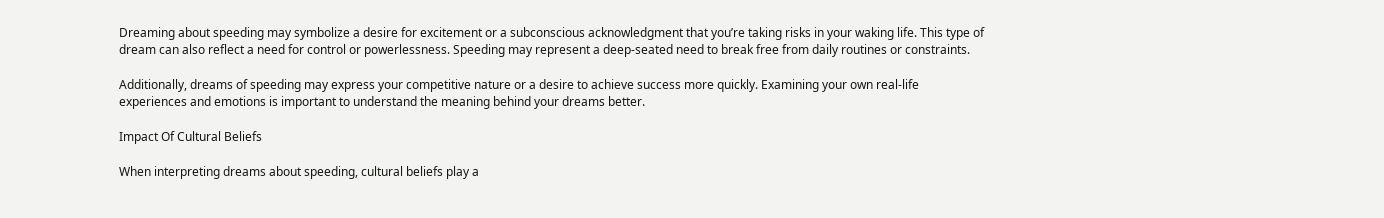Dreaming about speeding may symbolize a desire for excitement or a subconscious acknowledgment that you’re taking risks in your waking life. This type of dream can also reflect a need for control or powerlessness. Speeding may represent a deep-seated need to break free from daily routines or constraints.

Additionally, dreams of speeding may express your competitive nature or a desire to achieve success more quickly. Examining your own real-life experiences and emotions is important to understand the meaning behind your dreams better.

Impact Of Cultural Beliefs

When interpreting dreams about speeding, cultural beliefs play a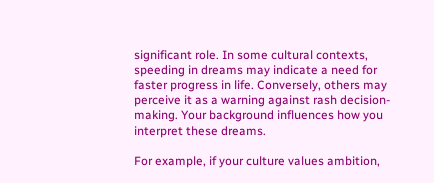significant role. In some cultural contexts, speeding in dreams may indicate a need for faster progress in life. Conversely, others may perceive it as a warning against rash decision-making. Your background influences how you interpret these dreams.

For example, if your culture values ambition,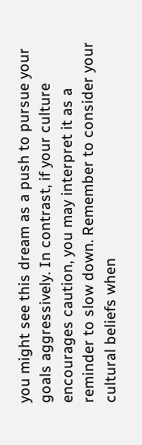you might see this dream as a push to pursue your goals aggressively. In contrast, if your culture encourages caution, you may interpret it as a reminder to slow down. Remember to consider your cultural beliefs when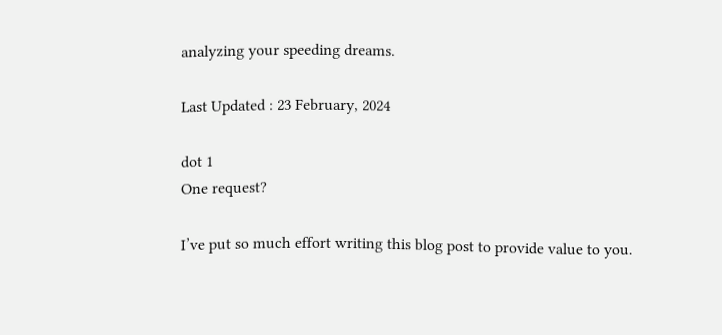analyzing your speeding dreams.

Last Updated : 23 February, 2024

dot 1
One request?

I’ve put so much effort writing this blog post to provide value to you.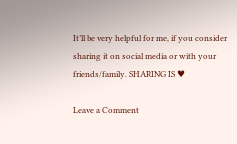It’ll be very helpful for me, if you consider sharing it on social media or with your friends/family. SHARING IS ♥

Leave a Comment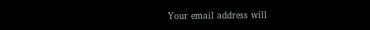Your email address will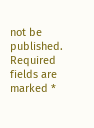not be published. Required fields are marked *